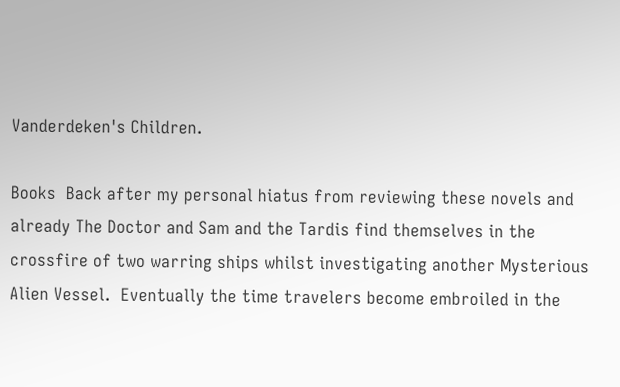Vanderdeken's Children.

Books  Back after my personal hiatus from reviewing these novels and already The Doctor and Sam and the Tardis find themselves in the crossfire of two warring ships whilst investigating another Mysterious Alien Vessel.  Eventually the time travelers become embroiled in the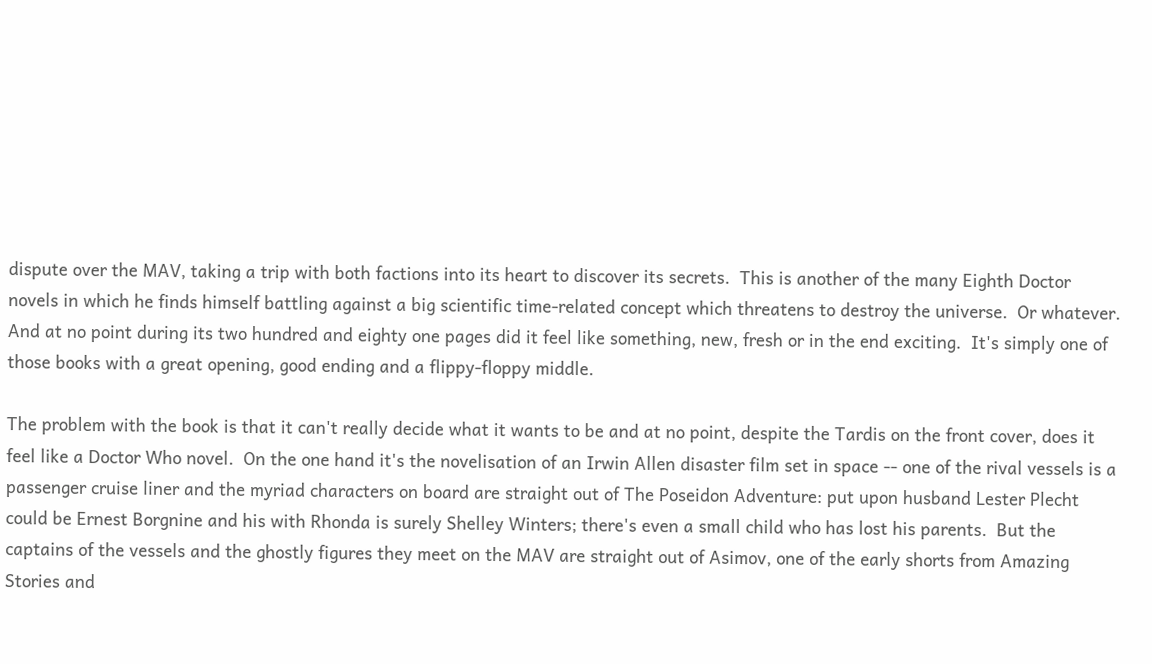dispute over the MAV, taking a trip with both factions into its heart to discover its secrets.  This is another of the many Eighth Doctor novels in which he finds himself battling against a big scientific time-related concept which threatens to destroy the universe.  Or whatever.  And at no point during its two hundred and eighty one pages did it feel like something, new, fresh or in the end exciting.  It's simply one of those books with a great opening, good ending and a flippy-floppy middle.

The problem with the book is that it can't really decide what it wants to be and at no point, despite the Tardis on the front cover, does it feel like a Doctor Who novel.  On the one hand it's the novelisation of an Irwin Allen disaster film set in space -- one of the rival vessels is a passenger cruise liner and the myriad characters on board are straight out of The Poseidon Adventure: put upon husband Lester Plecht could be Ernest Borgnine and his with Rhonda is surely Shelley Winters; there's even a small child who has lost his parents.  But the captains of the vessels and the ghostly figures they meet on the MAV are straight out of Asimov, one of the early shorts from Amazing Stories and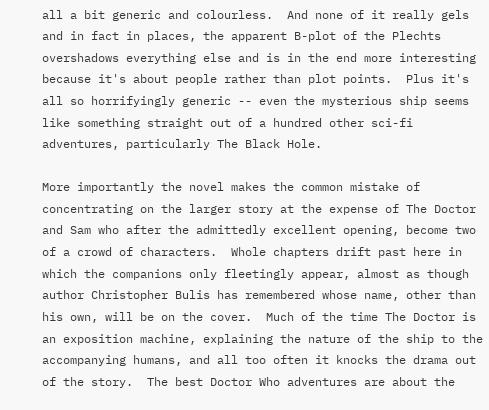all a bit generic and colourless.  And none of it really gels and in fact in places, the apparent B-plot of the Plechts overshadows everything else and is in the end more interesting because it's about people rather than plot points.  Plus it's all so horrifyingly generic -- even the mysterious ship seems like something straight out of a hundred other sci-fi adventures, particularly The Black Hole.

More importantly the novel makes the common mistake of concentrating on the larger story at the expense of The Doctor and Sam who after the admittedly excellent opening, become two of a crowd of characters.  Whole chapters drift past here in which the companions only fleetingly appear, almost as though author Christopher Bulis has remembered whose name, other than his own, will be on the cover.  Much of the time The Doctor is an exposition machine, explaining the nature of the ship to the accompanying humans, and all too often it knocks the drama out of the story.  The best Doctor Who adventures are about the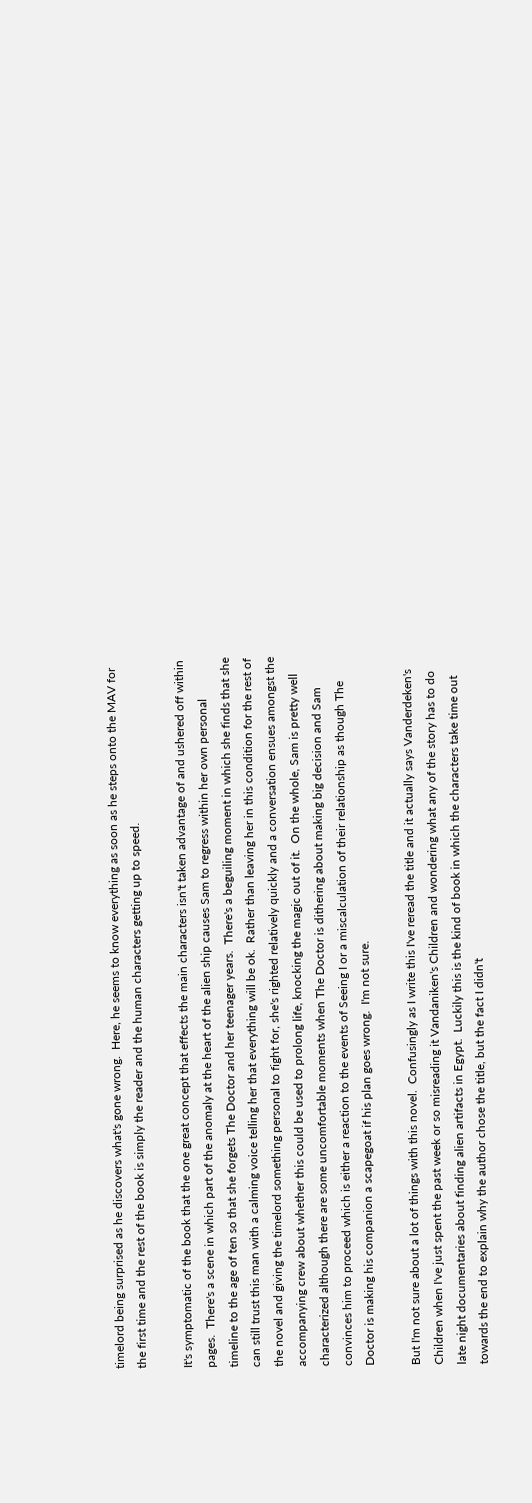timelord being surprised as he discovers what's gone wrong.  Here, he seems to know everything as soon as he steps onto the MAV for the first time and the rest of the book is simply the reader and the human characters getting up to speed.

It's symptomatic of the book that the one great concept that effects the main characters isn't taken advantage of and ushered off within pages.  There's a scene in which part of the anomaly at the heart of the alien ship causes Sam to regress within her own personal timeline to the age of ten so that she forgets The Doctor and her teenager years.  There's a beguiling moment in which she finds that she can still trust this man with a calming voice telling her that everything will be ok.  Rather than leaving her in this condition for the rest of the novel and giving the timelord something personal to fight for, she's righted relatively quickly and a conversation ensues amongst the accompanying crew about whether this could be used to prolong life, knocking the magic out of it.  On the whole, Sam is pretty well characterized although there are some uncomfortable moments when The Doctor is dithering about making big decision and Sam convinces him to proceed which is either a reaction to the events of Seeing I or a miscalculation of their relationship as though The Doctor is making his companion a scapegoat if his plan goes wrong.  I'm not sure.

But I'm not sure about a lot of things with this novel.  Confusingly as I write this I've reread the title and it actually says Vanderdeken's Children when I've just spent the past week or so misreading it Vandaniken's Children and wondering what any of the story has to do late night documentaries about finding alien artifacts in Egypt.  Luckily this is the kind of book in which the characters take time out towards the end to explain why the author chose the title, but the fact I didn't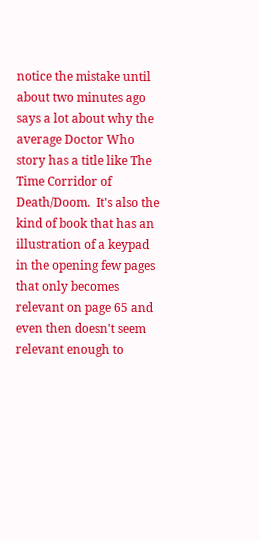notice the mistake until about two minutes ago says a lot about why the average Doctor Who story has a title like The Time Corridor of Death/Doom.  It's also the kind of book that has an illustration of a keypad in the opening few pages that only becomes relevant on page 65 and even then doesn't seem relevant enough to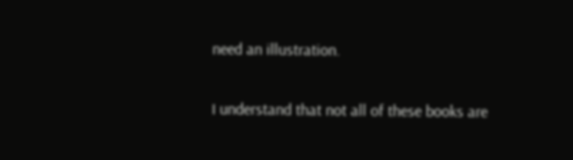need an illustration.

I understand that not all of these books are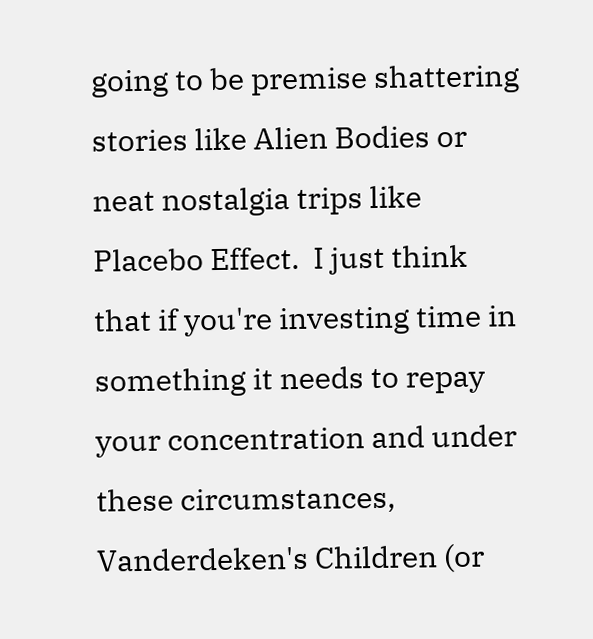going to be premise shattering stories like Alien Bodies or neat nostalgia trips like Placebo Effect.  I just think that if you're investing time in something it needs to repay your concentration and under these circumstances, Vanderdeken's Children (or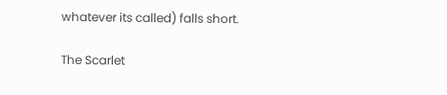whatever its called) falls short.

The Scarlet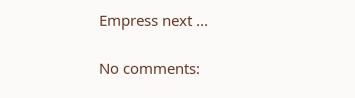Empress next ...

No comments: